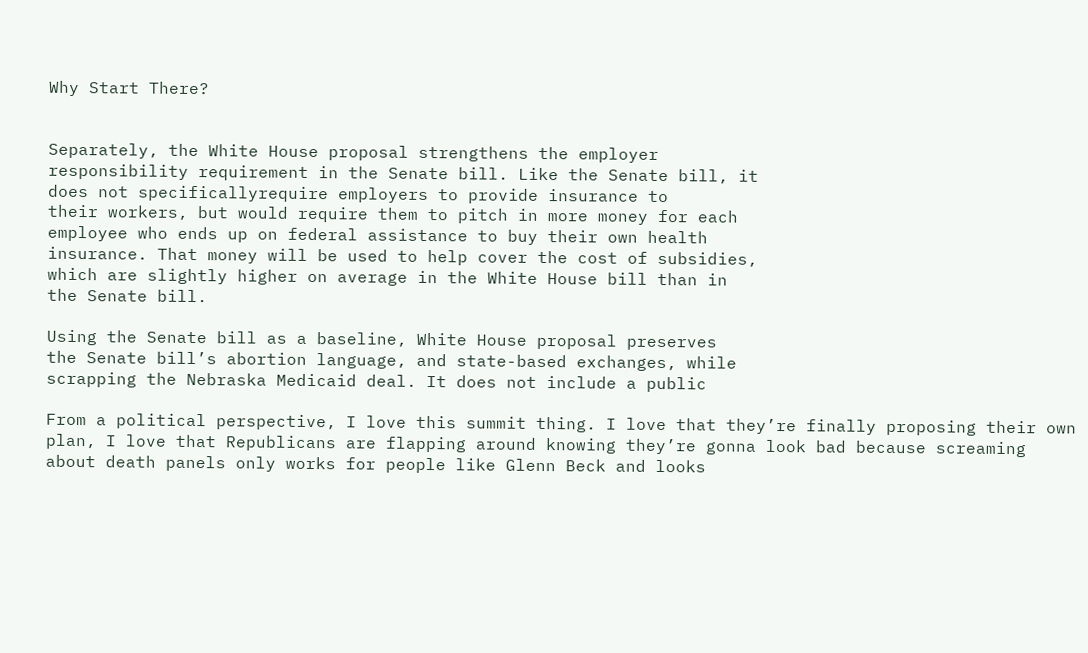Why Start There?


Separately, the White House proposal strengthens the employer
responsibility requirement in the Senate bill. Like the Senate bill, it
does not specificallyrequire employers to provide insurance to
their workers, but would require them to pitch in more money for each
employee who ends up on federal assistance to buy their own health
insurance. That money will be used to help cover the cost of subsidies,
which are slightly higher on average in the White House bill than in
the Senate bill.

Using the Senate bill as a baseline, White House proposal preserves
the Senate bill’s abortion language, and state-based exchanges, while
scrapping the Nebraska Medicaid deal. It does not include a public

From a political perspective, I love this summit thing. I love that they’re finally proposing their own plan, I love that Republicans are flapping around knowing they’re gonna look bad because screaming about death panels only works for people like Glenn Beck and looks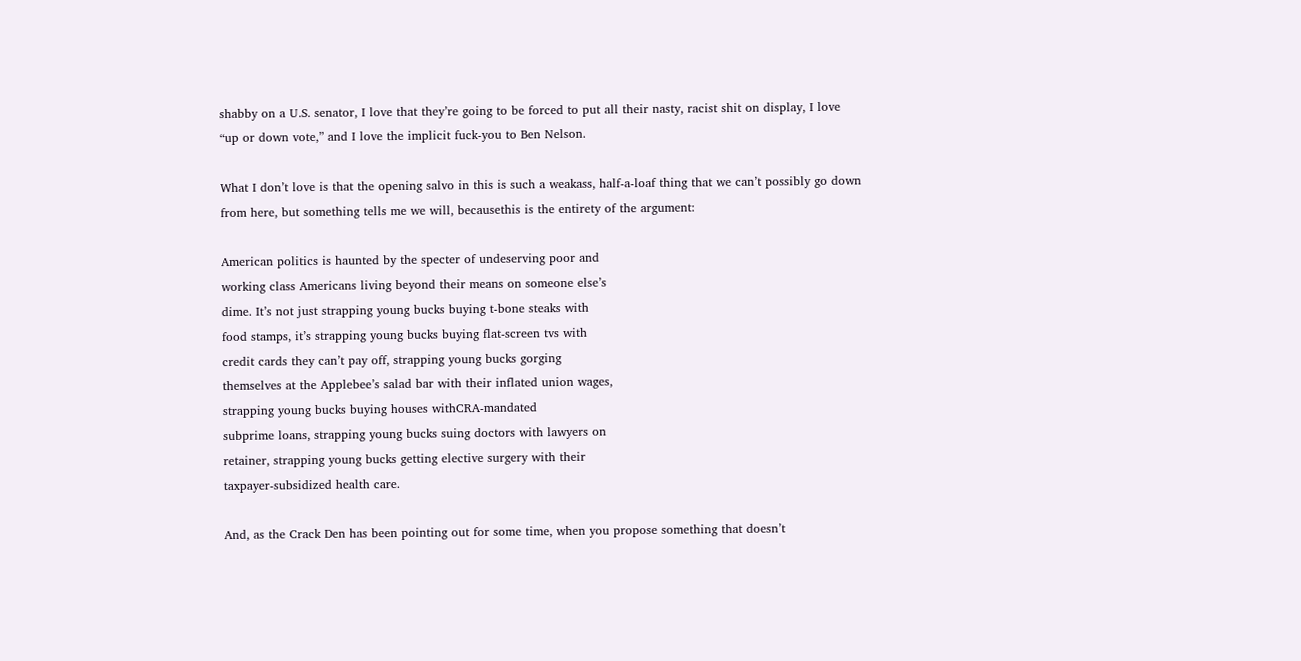shabby on a U.S. senator, I love that they’re going to be forced to put all their nasty, racist shit on display, I love “up or down vote,” and I love the implicit fuck-you to Ben Nelson.

What I don’t love is that the opening salvo in this is such a weakass, half-a-loaf thing that we can’t possibly go down from here, but something tells me we will, becausethis is the entirety of the argument:

American politics is haunted by the specter of undeserving poor and
working class Americans living beyond their means on someone else’s
dime. It’s not just strapping young bucks buying t-bone steaks with
food stamps, it’s strapping young bucks buying flat-screen tvs with
credit cards they can’t pay off, strapping young bucks gorging
themselves at the Applebee’s salad bar with their inflated union wages,
strapping young bucks buying houses withCRA-mandated
subprime loans, strapping young bucks suing doctors with lawyers on
retainer, strapping young bucks getting elective surgery with their
taxpayer-subsidized health care.

And, as the Crack Den has been pointing out for some time, when you propose something that doesn’t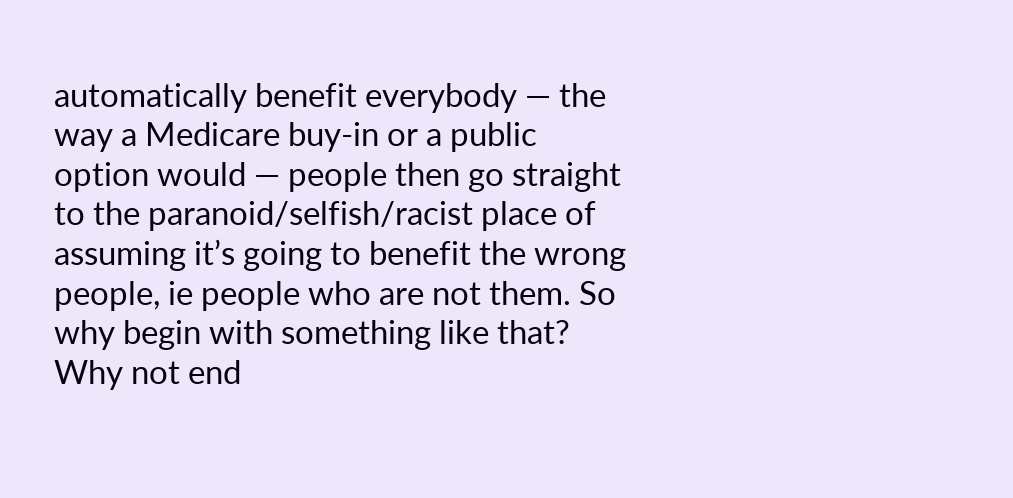automatically benefit everybody — the way a Medicare buy-in or a public option would — people then go straight to the paranoid/selfish/racist place of assuming it’s going to benefit the wrong people, ie people who are not them. So why begin with something like that? Why not end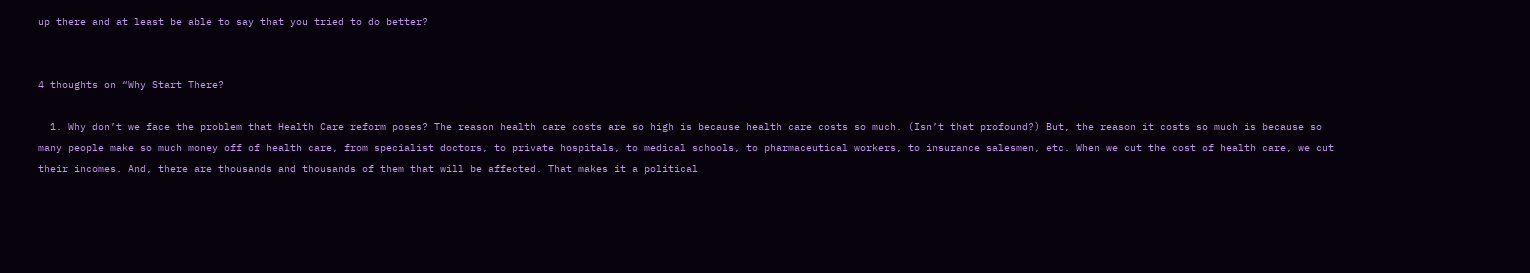up there and at least be able to say that you tried to do better?


4 thoughts on “Why Start There?

  1. Why don’t we face the problem that Health Care reform poses? The reason health care costs are so high is because health care costs so much. (Isn’t that profound?) But, the reason it costs so much is because so many people make so much money off of health care, from specialist doctors, to private hospitals, to medical schools, to pharmaceutical workers, to insurance salesmen, etc. When we cut the cost of health care, we cut their incomes. And, there are thousands and thousands of them that will be affected. That makes it a political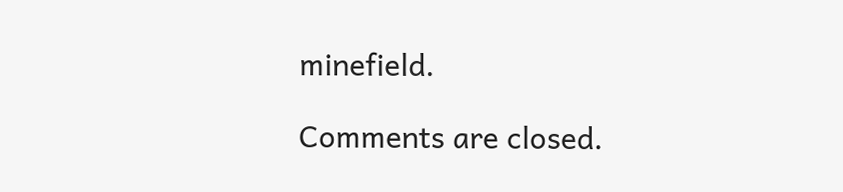minefield.

Comments are closed.